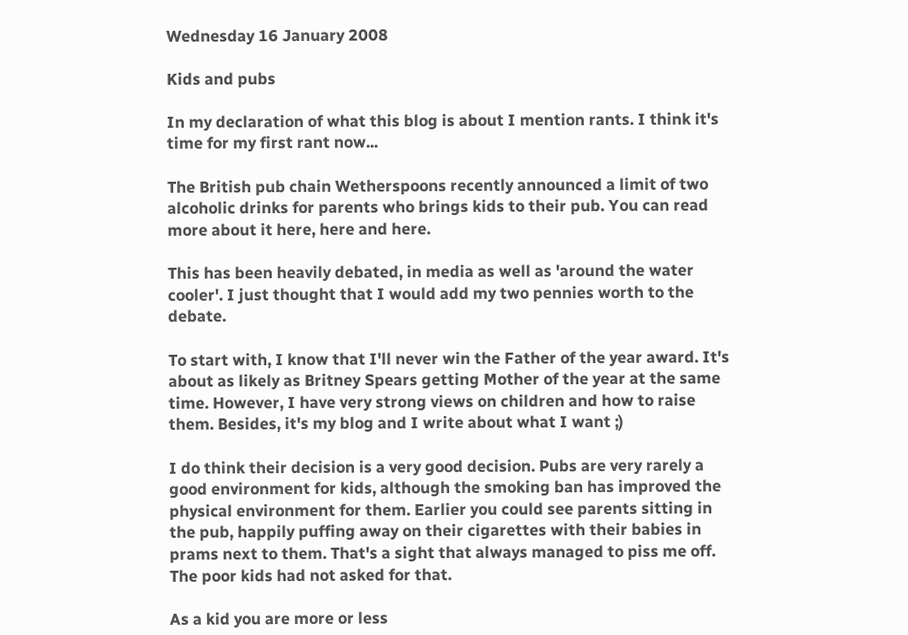Wednesday 16 January 2008

Kids and pubs

In my declaration of what this blog is about I mention rants. I think it's time for my first rant now...

The British pub chain Wetherspoons recently announced a limit of two alcoholic drinks for parents who brings kids to their pub. You can read more about it here, here and here.

This has been heavily debated, in media as well as 'around the water cooler'. I just thought that I would add my two pennies worth to the debate.

To start with, I know that I'll never win the Father of the year award. It's about as likely as Britney Spears getting Mother of the year at the same time. However, I have very strong views on children and how to raise them. Besides, it's my blog and I write about what I want ;)

I do think their decision is a very good decision. Pubs are very rarely a good environment for kids, although the smoking ban has improved the physical environment for them. Earlier you could see parents sitting in the pub, happily puffing away on their cigarettes with their babies in prams next to them. That's a sight that always managed to piss me off. The poor kids had not asked for that.

As a kid you are more or less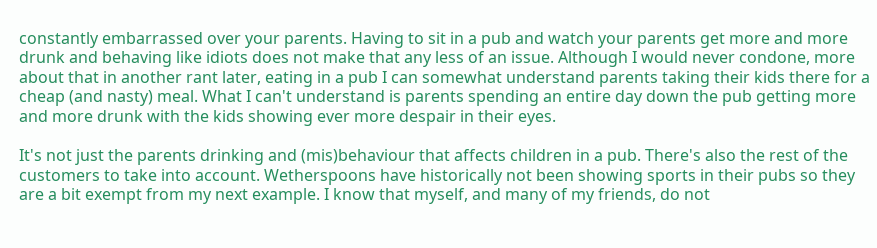constantly embarrassed over your parents. Having to sit in a pub and watch your parents get more and more drunk and behaving like idiots does not make that any less of an issue. Although I would never condone, more about that in another rant later, eating in a pub I can somewhat understand parents taking their kids there for a cheap (and nasty) meal. What I can't understand is parents spending an entire day down the pub getting more and more drunk with the kids showing ever more despair in their eyes.

It's not just the parents drinking and (mis)behaviour that affects children in a pub. There's also the rest of the customers to take into account. Wetherspoons have historically not been showing sports in their pubs so they are a bit exempt from my next example. I know that myself, and many of my friends, do not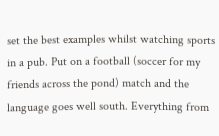set the best examples whilst watching sports in a pub. Put on a football (soccer for my friends across the pond) match and the language goes well south. Everything from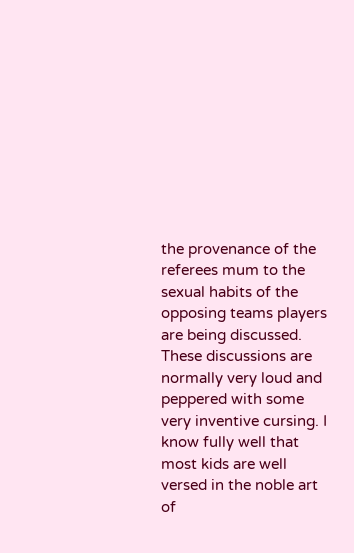the provenance of the referees mum to the sexual habits of the opposing teams players are being discussed. These discussions are normally very loud and peppered with some very inventive cursing. I know fully well that most kids are well versed in the noble art of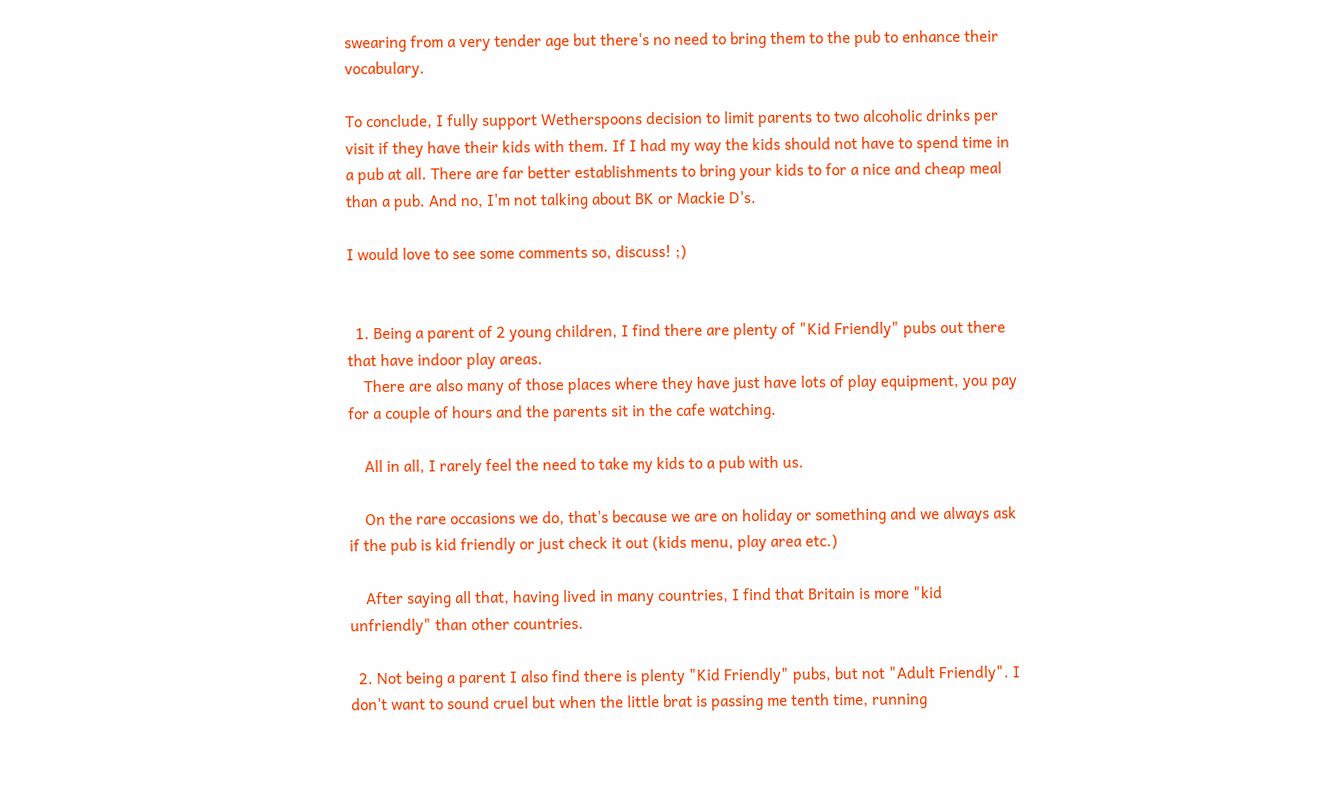swearing from a very tender age but there's no need to bring them to the pub to enhance their vocabulary.

To conclude, I fully support Wetherspoons decision to limit parents to two alcoholic drinks per visit if they have their kids with them. If I had my way the kids should not have to spend time in a pub at all. There are far better establishments to bring your kids to for a nice and cheap meal than a pub. And no, I'm not talking about BK or Mackie D's.

I would love to see some comments so, discuss! ;)


  1. Being a parent of 2 young children, I find there are plenty of "Kid Friendly" pubs out there that have indoor play areas.
    There are also many of those places where they have just have lots of play equipment, you pay for a couple of hours and the parents sit in the cafe watching.

    All in all, I rarely feel the need to take my kids to a pub with us.

    On the rare occasions we do, that's because we are on holiday or something and we always ask if the pub is kid friendly or just check it out (kids menu, play area etc.)

    After saying all that, having lived in many countries, I find that Britain is more "kid unfriendly" than other countries.

  2. Not being a parent I also find there is plenty "Kid Friendly" pubs, but not "Adult Friendly". I don't want to sound cruel but when the little brat is passing me tenth time, running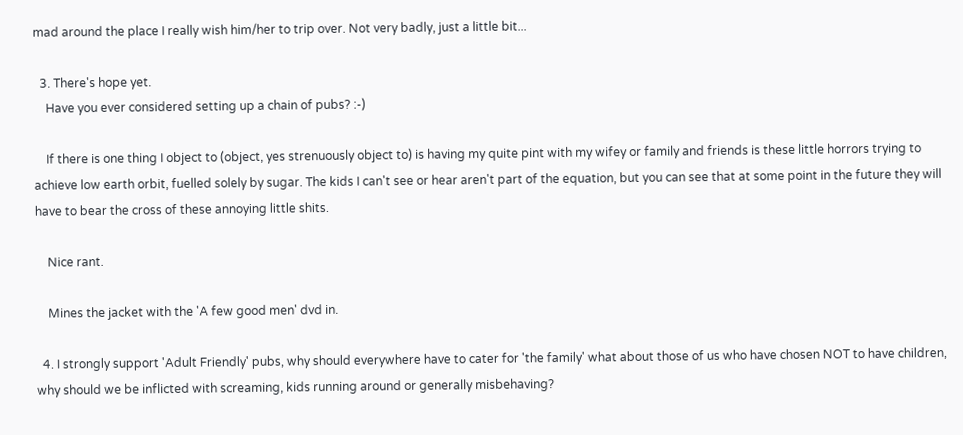mad around the place I really wish him/her to trip over. Not very badly, just a little bit...

  3. There's hope yet.
    Have you ever considered setting up a chain of pubs? :-)

    If there is one thing I object to (object, yes strenuously object to) is having my quite pint with my wifey or family and friends is these little horrors trying to achieve low earth orbit, fuelled solely by sugar. The kids I can't see or hear aren't part of the equation, but you can see that at some point in the future they will have to bear the cross of these annoying little shits.

    Nice rant.

    Mines the jacket with the 'A few good men' dvd in.

  4. I strongly support 'Adult Friendly' pubs, why should everywhere have to cater for 'the family' what about those of us who have chosen NOT to have children, why should we be inflicted with screaming, kids running around or generally misbehaving?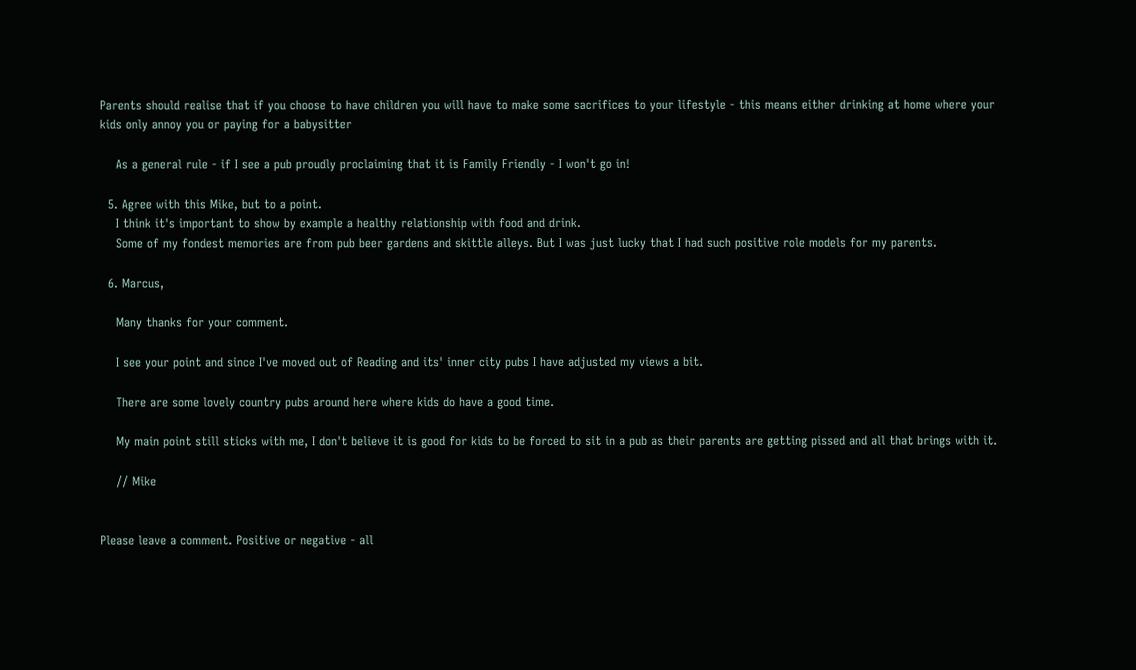Parents should realise that if you choose to have children you will have to make some sacrifices to your lifestyle - this means either drinking at home where your kids only annoy you or paying for a babysitter

    As a general rule - if I see a pub proudly proclaiming that it is Family Friendly - I won't go in!

  5. Agree with this Mike, but to a point.
    I think it's important to show by example a healthy relationship with food and drink.
    Some of my fondest memories are from pub beer gardens and skittle alleys. But I was just lucky that I had such positive role models for my parents.

  6. Marcus,

    Many thanks for your comment.

    I see your point and since I've moved out of Reading and its' inner city pubs I have adjusted my views a bit.

    There are some lovely country pubs around here where kids do have a good time.

    My main point still sticks with me, I don't believe it is good for kids to be forced to sit in a pub as their parents are getting pissed and all that brings with it.

    // Mike


Please leave a comment. Positive or negative - all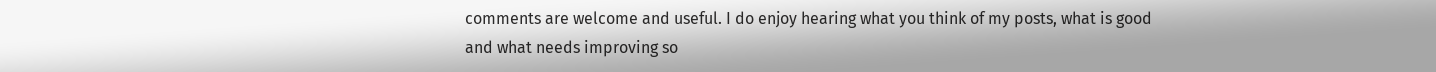comments are welcome and useful. I do enjoy hearing what you think of my posts, what is good and what needs improving so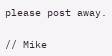please post away.

// Mike